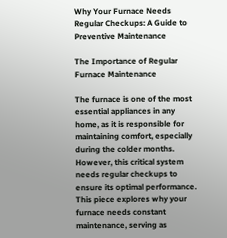Why Your Furnace Needs Regular Checkups: A Guide to Preventive Maintenance

The Importance of Regular Furnace Maintenance

The furnace is one of the most essential appliances in any home, as it is responsible for maintaining comfort, especially during the colder months. However, this critical system needs regular checkups to ensure its optimal performance. This piece explores why your furnace needs constant maintenance, serving as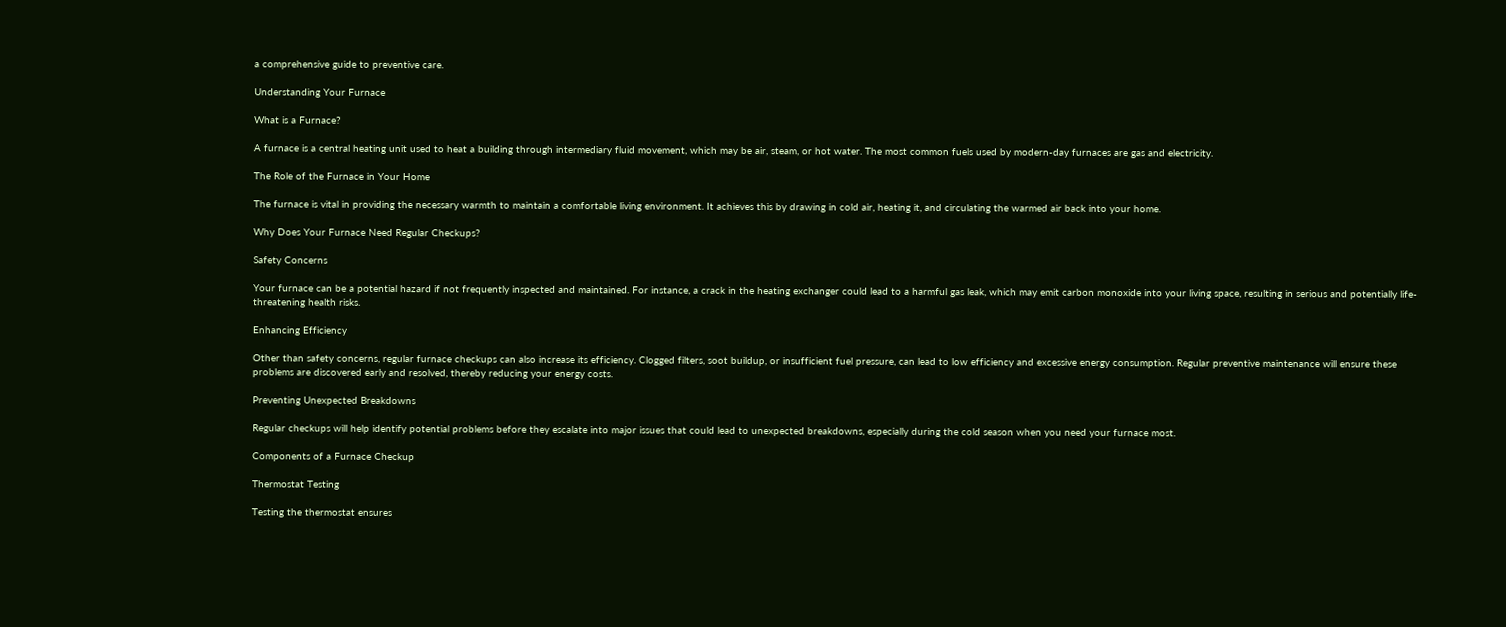a comprehensive guide to preventive care.

Understanding Your Furnace

What is a Furnace?

A furnace is a central heating unit used to heat a building through intermediary fluid movement, which may be air, steam, or hot water. The most common fuels used by modern-day furnaces are gas and electricity.

The Role of the Furnace in Your Home

The furnace is vital in providing the necessary warmth to maintain a comfortable living environment. It achieves this by drawing in cold air, heating it, and circulating the warmed air back into your home.

Why Does Your Furnace Need Regular Checkups?

Safety Concerns

Your furnace can be a potential hazard if not frequently inspected and maintained. For instance, a crack in the heating exchanger could lead to a harmful gas leak, which may emit carbon monoxide into your living space, resulting in serious and potentially life-threatening health risks.

Enhancing Efficiency

Other than safety concerns, regular furnace checkups can also increase its efficiency. Clogged filters, soot buildup, or insufficient fuel pressure, can lead to low efficiency and excessive energy consumption. Regular preventive maintenance will ensure these problems are discovered early and resolved, thereby reducing your energy costs.

Preventing Unexpected Breakdowns

Regular checkups will help identify potential problems before they escalate into major issues that could lead to unexpected breakdowns, especially during the cold season when you need your furnace most.

Components of a Furnace Checkup

Thermostat Testing

Testing the thermostat ensures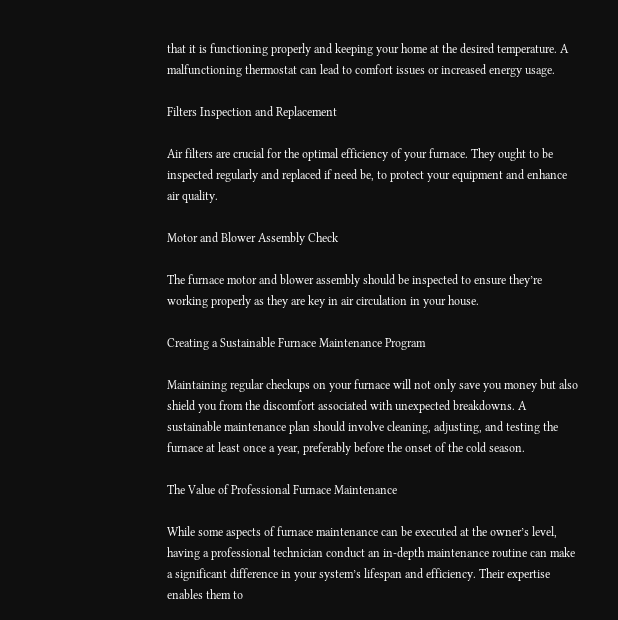that it is functioning properly and keeping your home at the desired temperature. A malfunctioning thermostat can lead to comfort issues or increased energy usage.

Filters Inspection and Replacement

Air filters are crucial for the optimal efficiency of your furnace. They ought to be inspected regularly and replaced if need be, to protect your equipment and enhance air quality.

Motor and Blower Assembly Check

The furnace motor and blower assembly should be inspected to ensure they’re working properly as they are key in air circulation in your house.

Creating a Sustainable Furnace Maintenance Program

Maintaining regular checkups on your furnace will not only save you money but also shield you from the discomfort associated with unexpected breakdowns. A sustainable maintenance plan should involve cleaning, adjusting, and testing the furnace at least once a year, preferably before the onset of the cold season.

The Value of Professional Furnace Maintenance

While some aspects of furnace maintenance can be executed at the owner’s level, having a professional technician conduct an in-depth maintenance routine can make a significant difference in your system’s lifespan and efficiency. Their expertise enables them to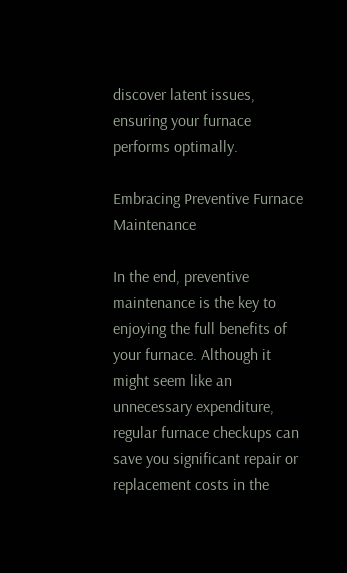discover latent issues, ensuring your furnace performs optimally.

Embracing Preventive Furnace Maintenance

In the end, preventive maintenance is the key to enjoying the full benefits of your furnace. Although it might seem like an unnecessary expenditure, regular furnace checkups can save you significant repair or replacement costs in the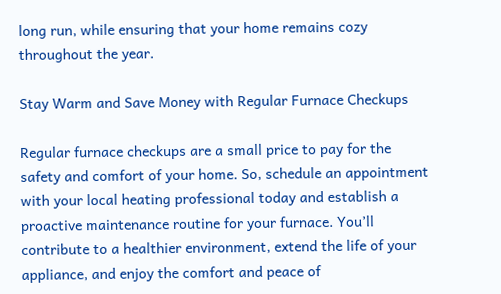long run, while ensuring that your home remains cozy throughout the year.

Stay Warm and Save Money with Regular Furnace Checkups

Regular furnace checkups are a small price to pay for the safety and comfort of your home. So, schedule an appointment with your local heating professional today and establish a proactive maintenance routine for your furnace. You’ll contribute to a healthier environment, extend the life of your appliance, and enjoy the comfort and peace of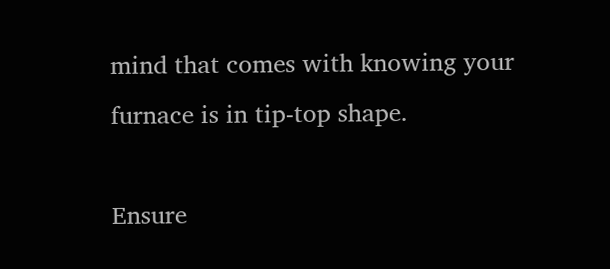mind that comes with knowing your furnace is in tip-top shape.

Ensure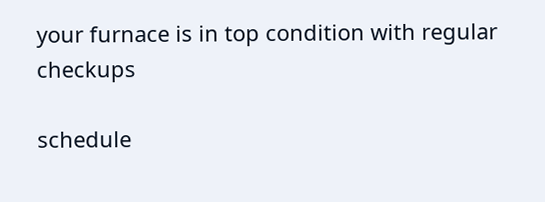your furnace is in top condition with regular checkups

schedule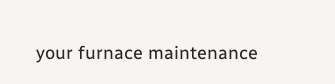your furnace maintenance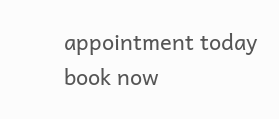appointment today
book now